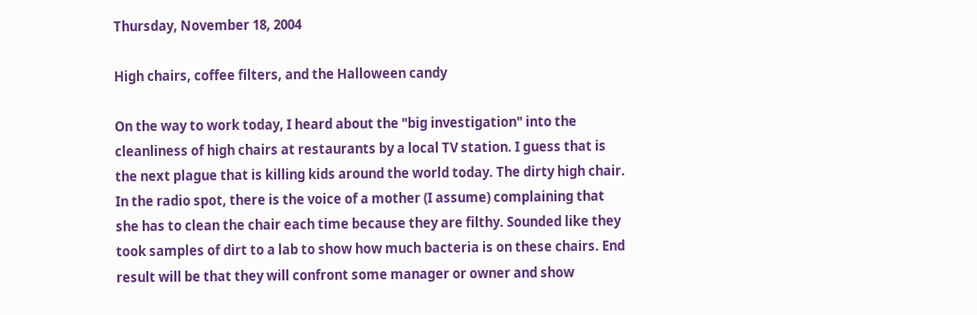Thursday, November 18, 2004

High chairs, coffee filters, and the Halloween candy

On the way to work today, I heard about the "big investigation" into the cleanliness of high chairs at restaurants by a local TV station. I guess that is the next plague that is killing kids around the world today. The dirty high chair. In the radio spot, there is the voice of a mother (I assume) complaining that she has to clean the chair each time because they are filthy. Sounded like they took samples of dirt to a lab to show how much bacteria is on these chairs. End result will be that they will confront some manager or owner and show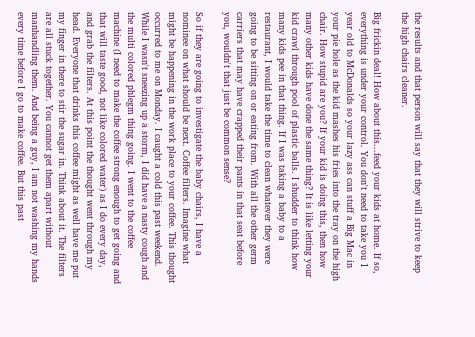the results and that person will say that they will strive to keep the high chairs cleaner.

Big frickin deal! How about this...feed your kids at home. If so, everything is under your control. You don't need to take you 1 year old to McDonalds so your lazy ass can stuff a Big Mac in your pie hole as the kid mashes his fries into the tray on the high chair. How stupid are you? If your kid is doing this, then how many other kids have done the same thing? It is like letting your kid crawl through pool of plastic balls. I shudder to think how many kids pee in that thing. If I was taking a baby to a restaurant, I would take the time to clean whatever they were going to be sitting on or eating from. With all the other germ carriers that may have crapped their pants in that seat before you, wouldn't that just be common sense?

So if they are going to investigate the baby chairs, I have a nominee on what should be next. Coffee filters. Imagine what might be happening in the work place to your coffee. This thought occurred to me on Monday. I caught a cold this past weekend. While I wasn't sneezing up a storm, I did have a nasty cough and the multi colored phlegm thing going. I went to the coffee machine (I need to make the coffee strong enough to get going and that will taste good, not like colored water) as I do every day, and grab the filters. At this point the thought went through my head. Everyone that drinks this coffee might as well have me put my finger in there to stir the sugar in. Think about it. The filters are all stuck together. You cannot get them apart without manhandling them. And being a guy, I am not washing my hands every time before I go to make coffee. But this past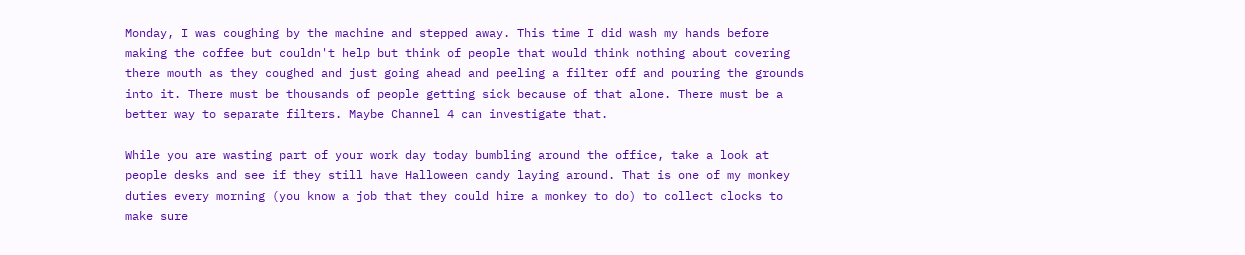Monday, I was coughing by the machine and stepped away. This time I did wash my hands before making the coffee but couldn't help but think of people that would think nothing about covering there mouth as they coughed and just going ahead and peeling a filter off and pouring the grounds into it. There must be thousands of people getting sick because of that alone. There must be a better way to separate filters. Maybe Channel 4 can investigate that.

While you are wasting part of your work day today bumbling around the office, take a look at people desks and see if they still have Halloween candy laying around. That is one of my monkey duties every morning (you know a job that they could hire a monkey to do) to collect clocks to make sure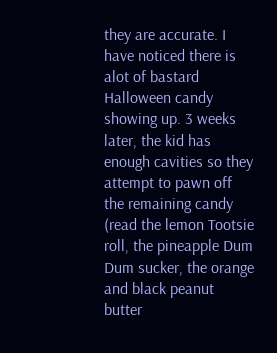they are accurate. I have noticed there is alot of bastard Halloween candy showing up. 3 weeks later, the kid has enough cavities so they attempt to pawn off the remaining candy (read the lemon Tootsie roll, the pineapple Dum Dum sucker, the orange and black peanut butter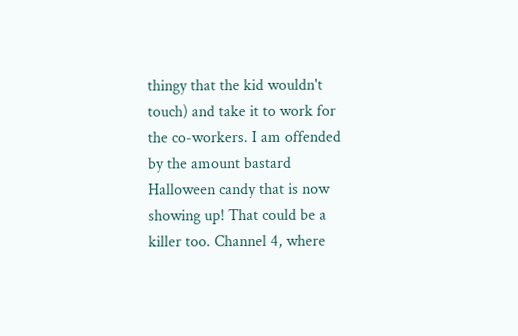thingy that the kid wouldn't touch) and take it to work for the co-workers. I am offended by the amount bastard Halloween candy that is now showing up! That could be a killer too. Channel 4, where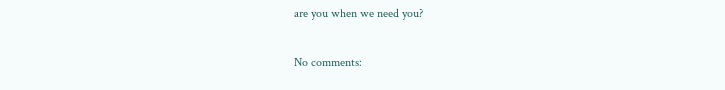are you when we need you?

No comments: